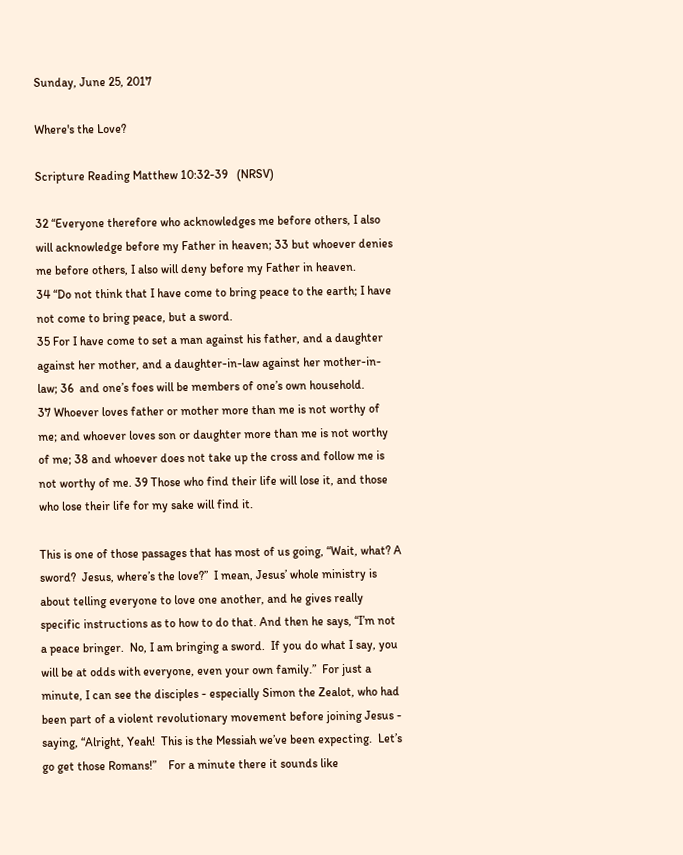Sunday, June 25, 2017

Where's the Love?

Scripture Reading Matthew 10:32-39   (NRSV)

32 “Everyone therefore who acknowledges me before others, I also will acknowledge before my Father in heaven; 33 but whoever denies me before others, I also will deny before my Father in heaven.
34 “Do not think that I have come to bring peace to the earth; I have not come to bring peace, but a sword.
35 For I have come to set a man against his father, and a daughter against her mother, and a daughter-in-law against her mother-in-law; 36  and one’s foes will be members of one’s own household.
37 Whoever loves father or mother more than me is not worthy of me; and whoever loves son or daughter more than me is not worthy of me; 38 and whoever does not take up the cross and follow me is not worthy of me. 39 Those who find their life will lose it, and those who lose their life for my sake will find it.

This is one of those passages that has most of us going, “Wait, what? A sword?  Jesus, where’s the love?”  I mean, Jesus’ whole ministry is about telling everyone to love one another, and he gives really specific instructions as to how to do that. And then he says, “I’m not a peace bringer.  No, I am bringing a sword.  If you do what I say, you will be at odds with everyone, even your own family.”  For just a minute, I can see the disciples - especially Simon the Zealot, who had been part of a violent revolutionary movement before joining Jesus - saying, “Alright, Yeah!  This is the Messiah we’ve been expecting.  Let’s go get those Romans!”    For a minute there it sounds like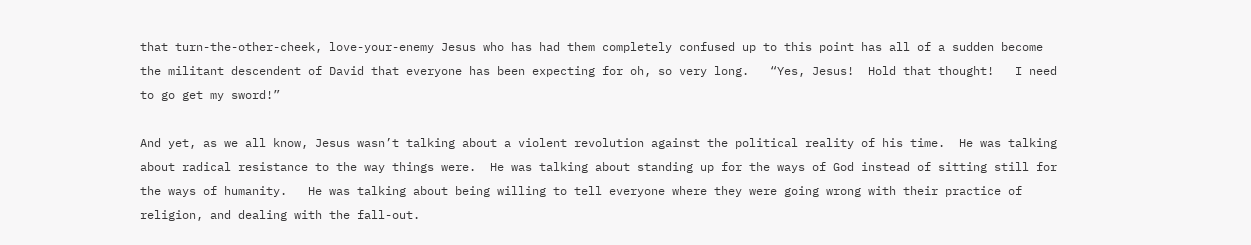that turn-the-other-cheek, love-your-enemy Jesus who has had them completely confused up to this point has all of a sudden become the militant descendent of David that everyone has been expecting for oh, so very long.   “Yes, Jesus!  Hold that thought!   I need to go get my sword!”

And yet, as we all know, Jesus wasn’t talking about a violent revolution against the political reality of his time.  He was talking about radical resistance to the way things were.  He was talking about standing up for the ways of God instead of sitting still for the ways of humanity.   He was talking about being willing to tell everyone where they were going wrong with their practice of religion, and dealing with the fall-out.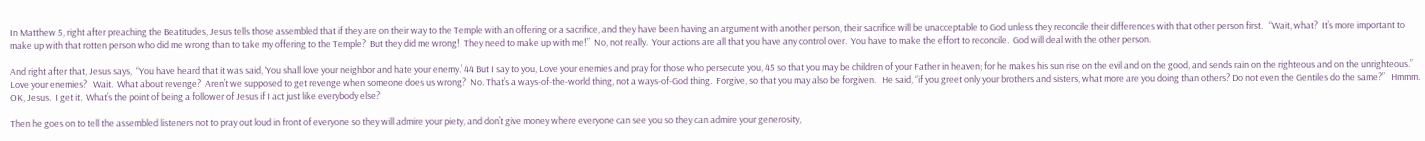In Matthew 5, right after preaching the Beatitudes, Jesus tells those assembled that if they are on their way to the Temple with an offering or a sacrifice, and they have been having an argument with another person, their sacrifice will be unacceptable to God unless they reconcile their differences with that other person first.   “Wait, what?  It’s more important to make up with that rotten person who did me wrong than to take my offering to the Temple?  But they did me wrong!  They need to make up with me!”  No, not really.  Your actions are all that you have any control over.  You have to make the effort to reconcile.  God will deal with the other person.

And right after that, Jesus says,  “You have heard that it was said, ‘You shall love your neighbor and hate your enemy.’ 44 But I say to you, Love your enemies and pray for those who persecute you, 45 so that you may be children of your Father in heaven; for he makes his sun rise on the evil and on the good, and sends rain on the righteous and on the unrighteous.”  Love your enemies?   Wait.  What about revenge?  Aren’t we supposed to get revenge when someone does us wrong?  No. That’s a ways-of-the-world thing, not a ways-of-God thing.  Forgive, so that you may also be forgiven.   He said, “if you greet only your brothers and sisters, what more are you doing than others? Do not even the Gentiles do the same?”   Hmmm.  OK, Jesus.  I get it.  What’s the point of being a follower of Jesus if I act just like everybody else?

Then he goes on to tell the assembled listeners not to pray out loud in front of everyone so they will admire your piety, and don’t give money where everyone can see you so they can admire your generosity,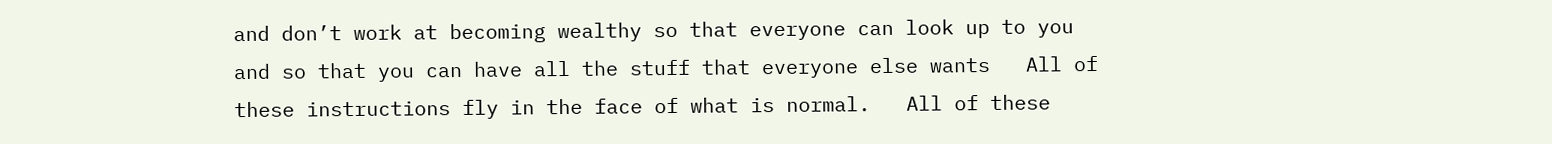and don’t work at becoming wealthy so that everyone can look up to you and so that you can have all the stuff that everyone else wants   All of these instructions fly in the face of what is normal.   All of these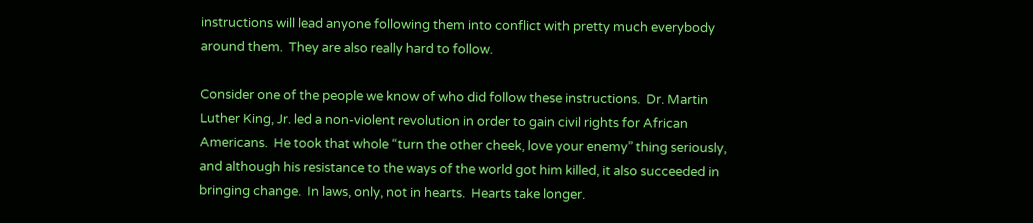instructions will lead anyone following them into conflict with pretty much everybody around them.  They are also really hard to follow.

Consider one of the people we know of who did follow these instructions.  Dr. Martin Luther King, Jr. led a non-violent revolution in order to gain civil rights for African Americans.  He took that whole “turn the other cheek, love your enemy” thing seriously, and although his resistance to the ways of the world got him killed, it also succeeded in bringing change.  In laws, only, not in hearts.  Hearts take longer.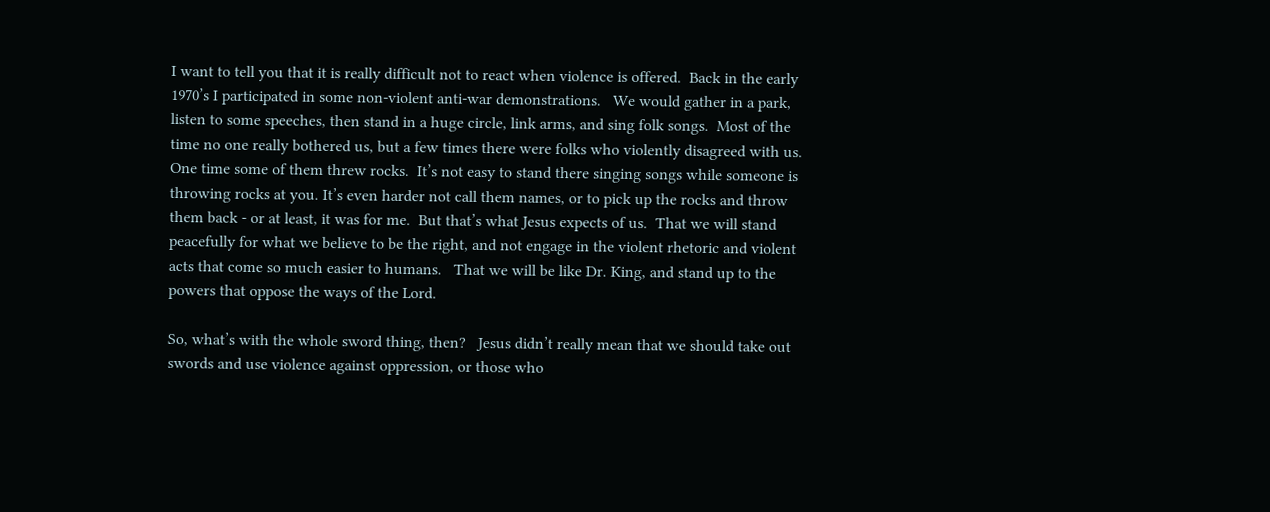I want to tell you that it is really difficult not to react when violence is offered.  Back in the early 1970’s I participated in some non-violent anti-war demonstrations.   We would gather in a park, listen to some speeches, then stand in a huge circle, link arms, and sing folk songs.  Most of the time no one really bothered us, but a few times there were folks who violently disagreed with us.  One time some of them threw rocks.  It’s not easy to stand there singing songs while someone is throwing rocks at you. It’s even harder not call them names, or to pick up the rocks and throw them back - or at least, it was for me.  But that’s what Jesus expects of us.  That we will stand peacefully for what we believe to be the right, and not engage in the violent rhetoric and violent acts that come so much easier to humans.   That we will be like Dr. King, and stand up to the powers that oppose the ways of the Lord.

So, what’s with the whole sword thing, then?   Jesus didn’t really mean that we should take out swords and use violence against oppression, or those who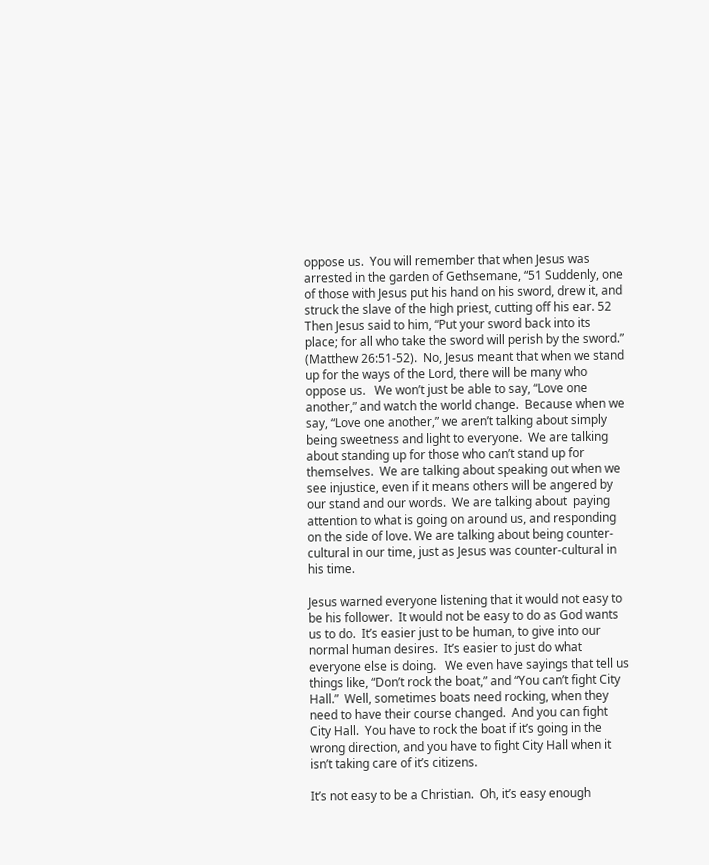oppose us.  You will remember that when Jesus was arrested in the garden of Gethsemane, “51 Suddenly, one of those with Jesus put his hand on his sword, drew it, and struck the slave of the high priest, cutting off his ear. 52 Then Jesus said to him, “Put your sword back into its place; for all who take the sword will perish by the sword.”  (Matthew 26:51-52).  No, Jesus meant that when we stand up for the ways of the Lord, there will be many who oppose us.   We won’t just be able to say, “Love one another,” and watch the world change.  Because when we say, “Love one another,” we aren’t talking about simply being sweetness and light to everyone.  We are talking about standing up for those who can’t stand up for themselves.  We are talking about speaking out when we see injustice, even if it means others will be angered by our stand and our words.  We are talking about  paying attention to what is going on around us, and responding on the side of love. We are talking about being counter-cultural in our time, just as Jesus was counter-cultural in his time.

Jesus warned everyone listening that it would not easy to be his follower.  It would not be easy to do as God wants us to do.  It’s easier just to be human, to give into our normal human desires.  It’s easier to just do what everyone else is doing.   We even have sayings that tell us things like, “Don’t rock the boat,” and “You can’t fight City Hall.”  Well, sometimes boats need rocking, when they need to have their course changed.  And you can fight City Hall.  You have to rock the boat if it’s going in the wrong direction, and you have to fight City Hall when it isn’t taking care of it’s citizens.

It’s not easy to be a Christian.  Oh, it’s easy enough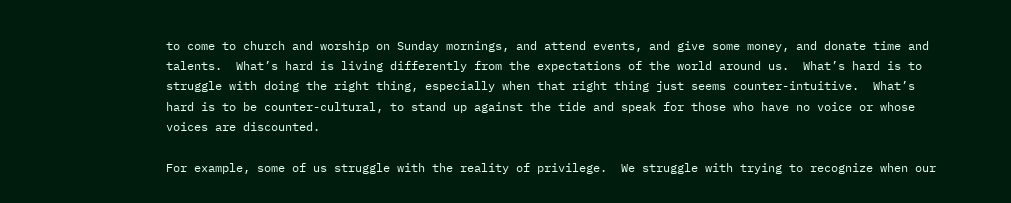to come to church and worship on Sunday mornings, and attend events, and give some money, and donate time and talents.  What’s hard is living differently from the expectations of the world around us.  What’s hard is to struggle with doing the right thing, especially when that right thing just seems counter-intuitive.  What’s hard is to be counter-cultural, to stand up against the tide and speak for those who have no voice or whose voices are discounted.

For example, some of us struggle with the reality of privilege.  We struggle with trying to recognize when our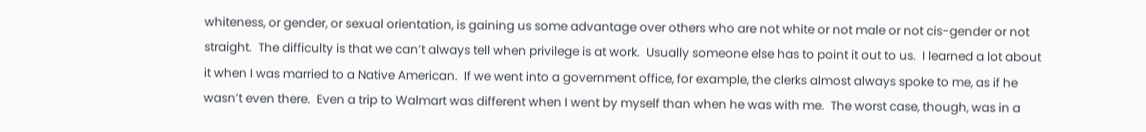whiteness, or gender, or sexual orientation, is gaining us some advantage over others who are not white or not male or not cis-gender or not straight.  The difficulty is that we can’t always tell when privilege is at work.  Usually someone else has to point it out to us.  I learned a lot about it when I was married to a Native American.  If we went into a government office, for example, the clerks almost always spoke to me, as if he wasn’t even there.  Even a trip to Walmart was different when I went by myself than when he was with me.  The worst case, though, was in a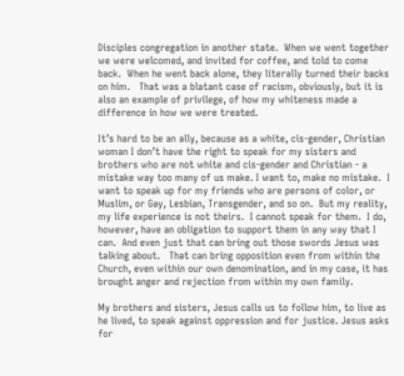Disciples congregation in another state.  When we went together we were welcomed, and invited for coffee, and told to come back.  When he went back alone, they literally turned their backs on him.   That was a blatant case of racism, obviously, but it is also an example of privilege, of how my whiteness made a difference in how we were treated.

It’s hard to be an ally, because as a white, cis-gender, Christian woman I don’t have the right to speak for my sisters and brothers who are not white and cis-gender and Christian - a mistake way too many of us make. I want to, make no mistake.  I want to speak up for my friends who are persons of color, or Muslim, or Gay, Lesbian, Transgender, and so on.  But my reality, my life experience is not theirs.  I cannot speak for them.  I do, however, have an obligation to support them in any way that I can.  And even just that can bring out those swords Jesus was talking about.   That can bring opposition even from within the Church, even within our own denomination, and in my case, it has brought anger and rejection from within my own family.

My brothers and sisters, Jesus calls us to follow him, to live as he lived, to speak against oppression and for justice. Jesus asks for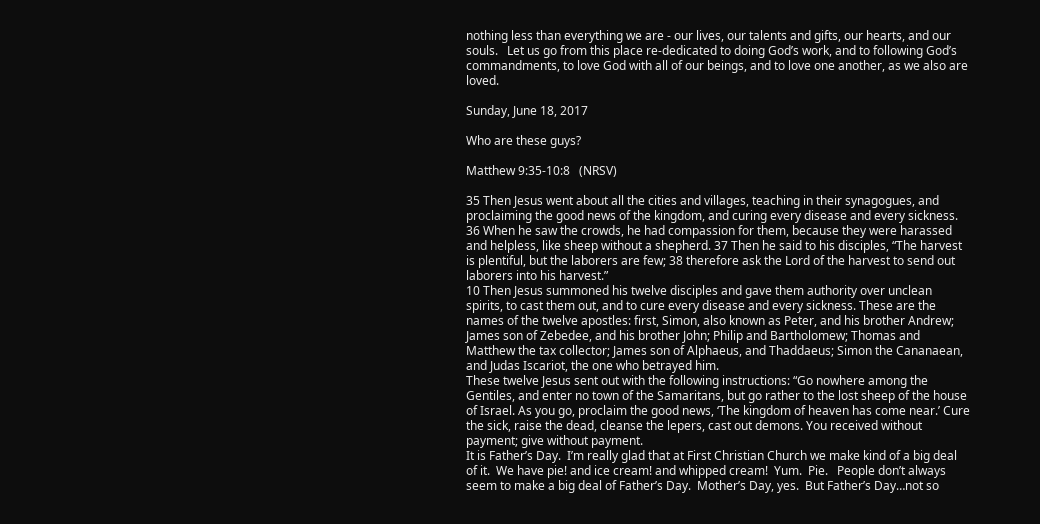nothing less than everything we are - our lives, our talents and gifts, our hearts, and our souls.   Let us go from this place re-dedicated to doing God’s work, and to following God’s commandments, to love God with all of our beings, and to love one another, as we also are loved.

Sunday, June 18, 2017

Who are these guys?

Matthew 9:35-10:8   (NRSV)

35 Then Jesus went about all the cities and villages, teaching in their synagogues, and proclaiming the good news of the kingdom, and curing every disease and every sickness. 36 When he saw the crowds, he had compassion for them, because they were harassed and helpless, like sheep without a shepherd. 37 Then he said to his disciples, “The harvest is plentiful, but the laborers are few; 38 therefore ask the Lord of the harvest to send out laborers into his harvest.”
10 Then Jesus summoned his twelve disciples and gave them authority over unclean spirits, to cast them out, and to cure every disease and every sickness. These are the names of the twelve apostles: first, Simon, also known as Peter, and his brother Andrew; James son of Zebedee, and his brother John; Philip and Bartholomew; Thomas and Matthew the tax collector; James son of Alphaeus, and Thaddaeus; Simon the Cananaean, and Judas Iscariot, the one who betrayed him.
These twelve Jesus sent out with the following instructions: “Go nowhere among the Gentiles, and enter no town of the Samaritans, but go rather to the lost sheep of the house of Israel. As you go, proclaim the good news, ‘The kingdom of heaven has come near.’ Cure the sick, raise the dead, cleanse the lepers, cast out demons. You received without payment; give without payment.
It is Father’s Day.  I’m really glad that at First Christian Church we make kind of a big deal of it.  We have pie! and ice cream! and whipped cream!  Yum.  Pie.   People don’t always seem to make a big deal of Father’s Day.  Mother’s Day, yes.  But Father’s Day…not so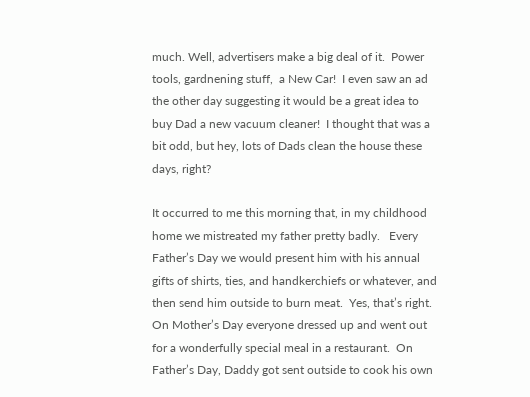much. Well, advertisers make a big deal of it.  Power tools, gardnening stuff,  a New Car!  I even saw an ad the other day suggesting it would be a great idea to buy Dad a new vacuum cleaner!  I thought that was a bit odd, but hey, lots of Dads clean the house these days, right?

It occurred to me this morning that, in my childhood home we mistreated my father pretty badly.   Every Father’s Day we would present him with his annual gifts of shirts, ties, and handkerchiefs or whatever, and then send him outside to burn meat.  Yes, that’s right.  On Mother’s Day everyone dressed up and went out for a wonderfully special meal in a restaurant.  On Father’s Day, Daddy got sent outside to cook his own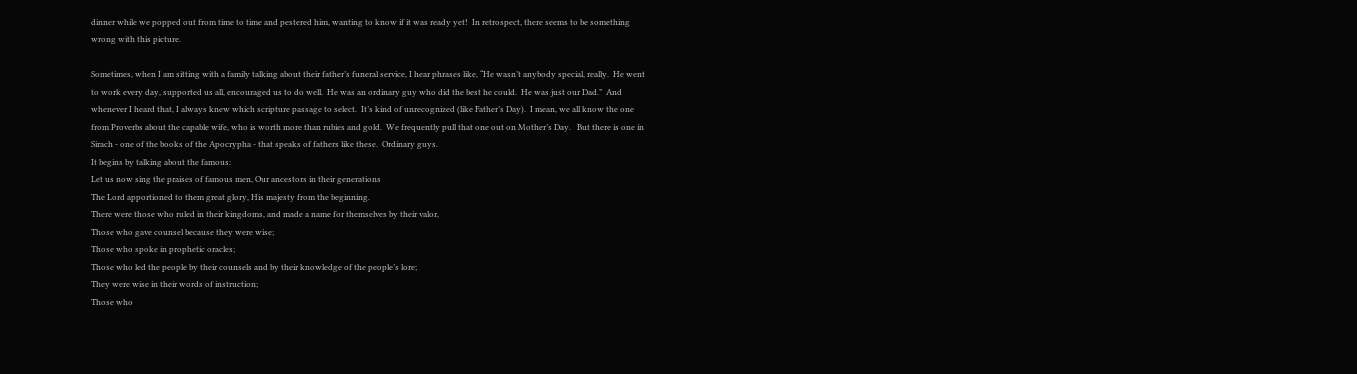dinner while we popped out from time to time and pestered him, wanting to know if it was ready yet!  In retrospect, there seems to be something wrong with this picture.

Sometimes, when I am sitting with a family talking about their father’s funeral service, I hear phrases like, “He wasn’t anybody special, really.  He went to work every day, supported us all, encouraged us to do well.  He was an ordinary guy who did the best he could.  He was just our Dad.”  And whenever I heard that, I always knew which scripture passage to select.  It’s kind of unrecognized (like Father’s Day).  I mean, we all know the one from Proverbs about the capable wife, who is worth more than rubies and gold.  We frequently pull that one out on Mother’s Day.   But there is one in Sirach - one of the books of the Apocrypha - that speaks of fathers like these.  Ordinary guys.
It begins by talking about the famous:
Let us now sing the praises of famous men, Our ancestors in their generations
The Lord apportioned to them great glory, His majesty from the beginning.
There were those who ruled in their kingdoms, and made a name for themselves by their valor,
Those who gave counsel because they were wise;
Those who spoke in prophetic oracles;
Those who led the people by their counsels and by their knowledge of the people’s lore;
They were wise in their words of instruction;
Those who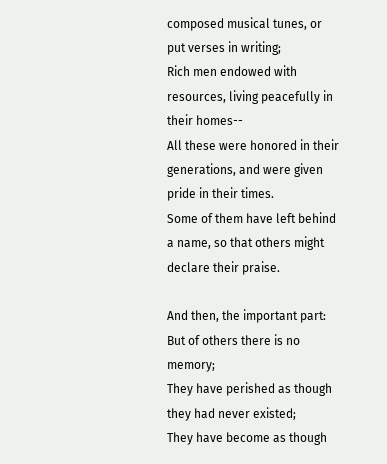composed musical tunes, or put verses in writing;
Rich men endowed with resources, living peacefully in their homes--
All these were honored in their generations, and were given pride in their times.
Some of them have left behind a name, so that others might declare their praise.

And then, the important part:
But of others there is no memory;
They have perished as though they had never existed;
They have become as though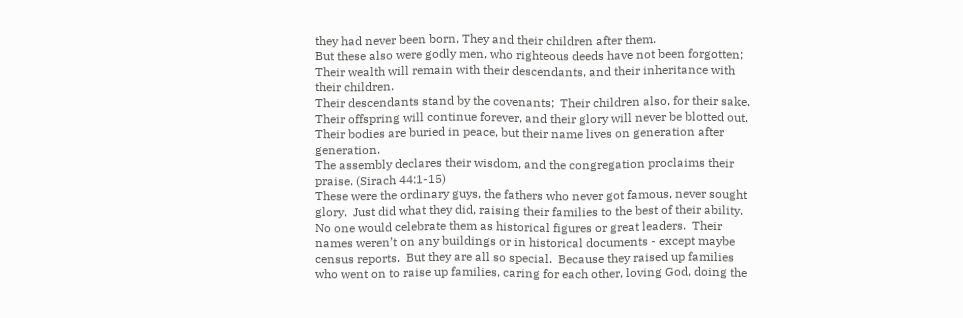they had never been born, They and their children after them.
But these also were godly men, who righteous deeds have not been forgotten;
Their wealth will remain with their descendants, and their inheritance with their children.
Their descendants stand by the covenants;  Their children also, for their sake.
Their offspring will continue forever, and their glory will never be blotted out.
Their bodies are buried in peace, but their name lives on generation after generation.
The assembly declares their wisdom, and the congregation proclaims their praise. (Sirach 44:1-15)
These were the ordinary guys, the fathers who never got famous, never sought glory.  Just did what they did, raising their families to the best of their ability. No one would celebrate them as historical figures or great leaders.  Their names weren’t on any buildings or in historical documents - except maybe census reports.  But they are all so special.  Because they raised up families who went on to raise up families, caring for each other, loving God, doing the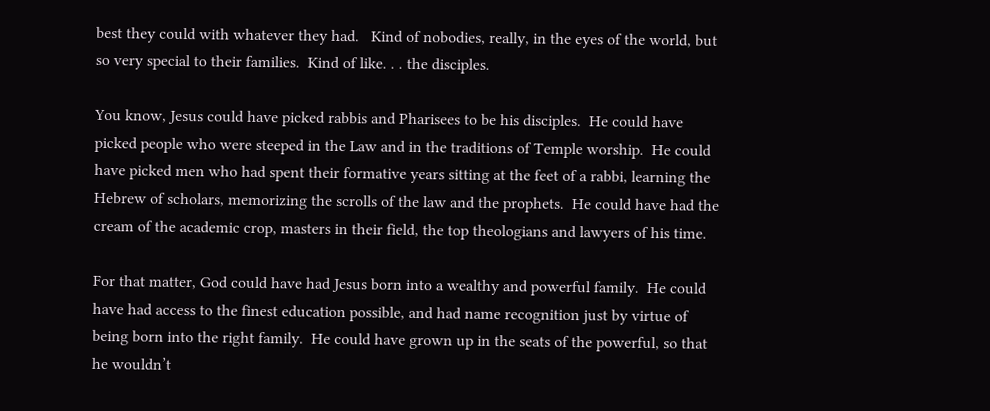best they could with whatever they had.   Kind of nobodies, really, in the eyes of the world, but so very special to their families.  Kind of like. . . the disciples.

You know, Jesus could have picked rabbis and Pharisees to be his disciples.  He could have picked people who were steeped in the Law and in the traditions of Temple worship.  He could have picked men who had spent their formative years sitting at the feet of a rabbi, learning the Hebrew of scholars, memorizing the scrolls of the law and the prophets.  He could have had the cream of the academic crop, masters in their field, the top theologians and lawyers of his time.

For that matter, God could have had Jesus born into a wealthy and powerful family.  He could have had access to the finest education possible, and had name recognition just by virtue of being born into the right family.  He could have grown up in the seats of the powerful, so that he wouldn’t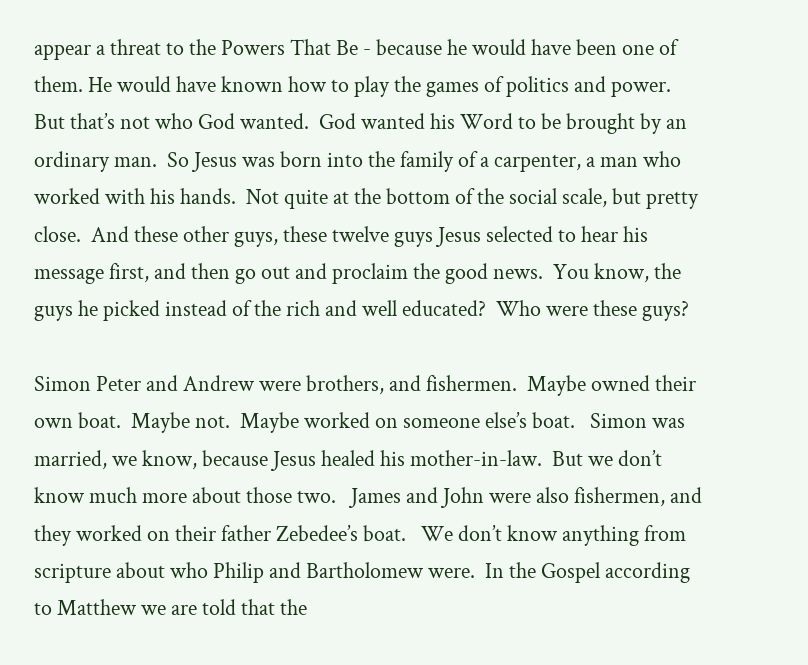appear a threat to the Powers That Be - because he would have been one of them. He would have known how to play the games of politics and power.    But that’s not who God wanted.  God wanted his Word to be brought by an ordinary man.  So Jesus was born into the family of a carpenter, a man who worked with his hands.  Not quite at the bottom of the social scale, but pretty close.  And these other guys, these twelve guys Jesus selected to hear his message first, and then go out and proclaim the good news.  You know, the guys he picked instead of the rich and well educated?  Who were these guys?

Simon Peter and Andrew were brothers, and fishermen.  Maybe owned their own boat.  Maybe not.  Maybe worked on someone else’s boat.   Simon was married, we know, because Jesus healed his mother-in-law.  But we don’t know much more about those two.   James and John were also fishermen, and they worked on their father Zebedee’s boat.   We don’t know anything from scripture about who Philip and Bartholomew were.  In the Gospel according to Matthew we are told that the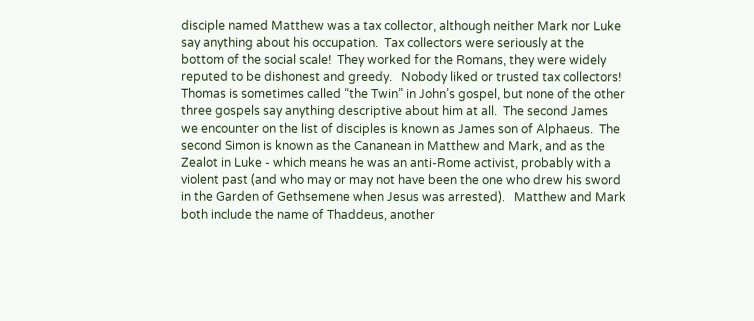disciple named Matthew was a tax collector, although neither Mark nor Luke say anything about his occupation.  Tax collectors were seriously at the bottom of the social scale!  They worked for the Romans, they were widely reputed to be dishonest and greedy.   Nobody liked or trusted tax collectors!    Thomas is sometimes called “the Twin” in John’s gospel, but none of the other three gospels say anything descriptive about him at all.  The second James we encounter on the list of disciples is known as James son of Alphaeus.  The second Simon is known as the Cananean in Matthew and Mark, and as the Zealot in Luke - which means he was an anti-Rome activist, probably with a violent past (and who may or may not have been the one who drew his sword in the Garden of Gethsemene when Jesus was arrested).   Matthew and Mark both include the name of Thaddeus, another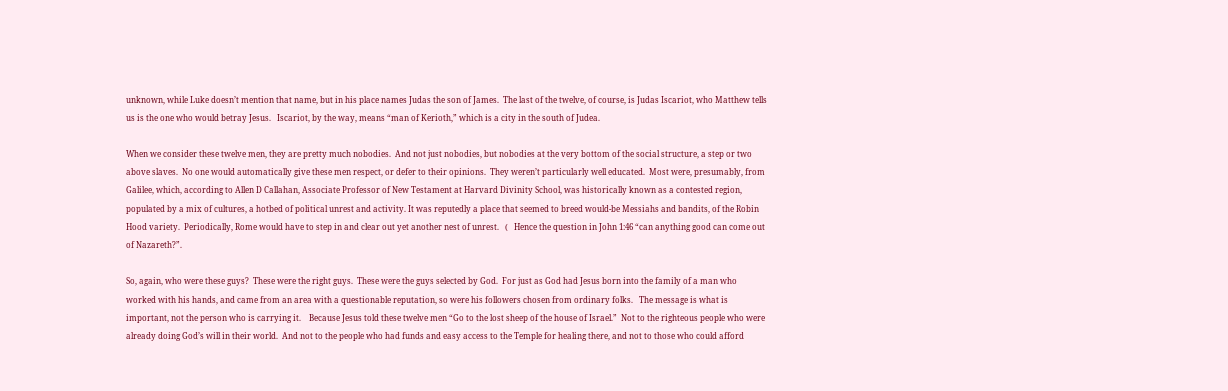unknown, while Luke doesn’t mention that name, but in his place names Judas the son of James.  The last of the twelve, of course, is Judas Iscariot, who Matthew tells us is the one who would betray Jesus.   Iscariot, by the way, means “man of Kerioth,” which is a city in the south of Judea.

When we consider these twelve men, they are pretty much nobodies.  And not just nobodies, but nobodies at the very bottom of the social structure, a step or two above slaves.  No one would automatically give these men respect, or defer to their opinions.  They weren’t particularly well educated.  Most were, presumably, from Galilee, which, according to Allen D Callahan, Associate Professor of New Testament at Harvard Divinity School, was historically known as a contested region, populated by a mix of cultures, a hotbed of political unrest and activity. It was reputedly a place that seemed to breed would-be Messiahs and bandits, of the Robin Hood variety.  Periodically, Rome would have to step in and clear out yet another nest of unrest.   (   Hence the question in John 1:46 “can anything good can come out of Nazareth?”.

So, again, who were these guys?  These were the right guys.  These were the guys selected by God.  For just as God had Jesus born into the family of a man who worked with his hands, and came from an area with a questionable reputation, so were his followers chosen from ordinary folks.   The message is what is important, not the person who is carrying it.    Because Jesus told these twelve men “Go to the lost sheep of the house of Israel.”  Not to the righteous people who were already doing God’s will in their world.  And not to the people who had funds and easy access to the Temple for healing there, and not to those who could afford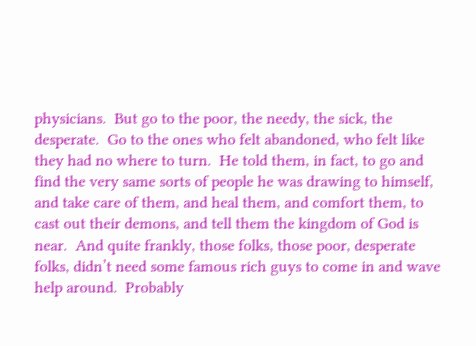physicians.  But go to the poor, the needy, the sick, the desperate.  Go to the ones who felt abandoned, who felt like they had no where to turn.  He told them, in fact, to go and find the very same sorts of people he was drawing to himself, and take care of them, and heal them, and comfort them, to cast out their demons, and tell them the kingdom of God is near.  And quite frankly, those folks, those poor, desperate folks, didn’t need some famous rich guys to come in and wave help around.  Probably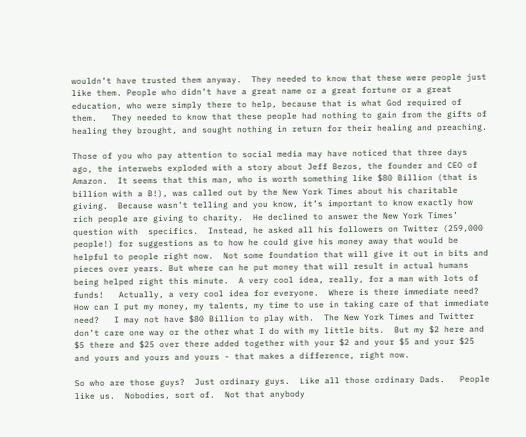wouldn’t have trusted them anyway.  They needed to know that these were people just like them. People who didn’t have a great name or a great fortune or a great education, who were simply there to help, because that is what God required of them.   They needed to know that these people had nothing to gain from the gifts of healing they brought, and sought nothing in return for their healing and preaching.

Those of you who pay attention to social media may have noticed that three days ago, the interwebs exploded with a story about Jeff Bezos, the founder and CEO of Amazon.  It seems that this man, who is worth something like $80 Billion (that is billion with a B!), was called out by the New York Times about his charitable giving.  Because wasn’t telling and you know, it’s important to know exactly how rich people are giving to charity.  He declined to answer the New York Times’ question with  specifics.  Instead, he asked all his followers on Twitter (259,000 people!) for suggestions as to how he could give his money away that would be helpful to people right now.  Not some foundation that will give it out in bits and pieces over years. But where can he put money that will result in actual humans being helped right this minute.  A very cool idea, really, for a man with lots of funds!   Actually, a very cool idea for everyone.  Where is there immediate need?  How can I put my money, my talents, my time to use in taking care of that immediate need?   I may not have $80 Billion to play with.  The New York Times and Twitter don’t care one way or the other what I do with my little bits.  But my $2 here and $5 there and $25 over there added together with your $2 and your $5 and your $25 and yours and yours and yours - that makes a difference, right now.

So who are those guys?  Just ordinary guys.  Like all those ordinary Dads.   People like us.  Nobodies, sort of.  Not that anybody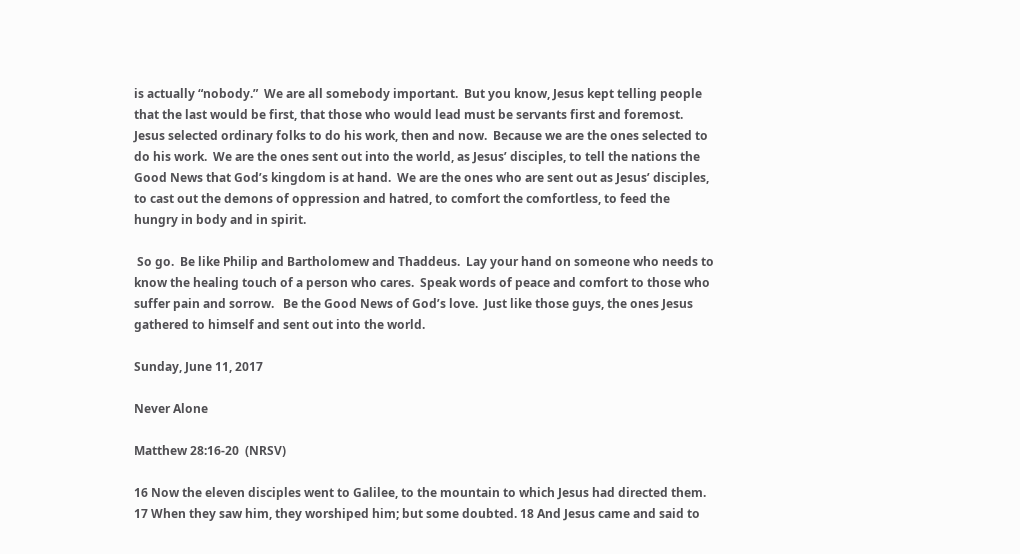is actually “nobody.”  We are all somebody important.  But you know, Jesus kept telling people that the last would be first, that those who would lead must be servants first and foremost.  Jesus selected ordinary folks to do his work, then and now.  Because we are the ones selected to do his work.  We are the ones sent out into the world, as Jesus’ disciples, to tell the nations the Good News that God’s kingdom is at hand.  We are the ones who are sent out as Jesus’ disciples, to cast out the demons of oppression and hatred, to comfort the comfortless, to feed the hungry in body and in spirit.

 So go.  Be like Philip and Bartholomew and Thaddeus.  Lay your hand on someone who needs to know the healing touch of a person who cares.  Speak words of peace and comfort to those who suffer pain and sorrow.   Be the Good News of God’s love.  Just like those guys, the ones Jesus gathered to himself and sent out into the world.

Sunday, June 11, 2017

Never Alone

Matthew 28:16-20  (NRSV)

16 Now the eleven disciples went to Galilee, to the mountain to which Jesus had directed them. 17 When they saw him, they worshiped him; but some doubted. 18 And Jesus came and said to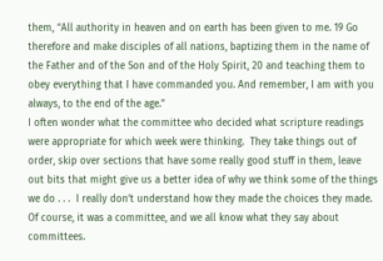them, “All authority in heaven and on earth has been given to me. 19 Go therefore and make disciples of all nations, baptizing them in the name of the Father and of the Son and of the Holy Spirit, 20 and teaching them to obey everything that I have commanded you. And remember, I am with you always, to the end of the age.”
I often wonder what the committee who decided what scripture readings were appropriate for which week were thinking.  They take things out of order, skip over sections that have some really good stuff in them, leave out bits that might give us a better idea of why we think some of the things we do . . .  I really don’t understand how they made the choices they made.  Of course, it was a committee, and we all know what they say about committees.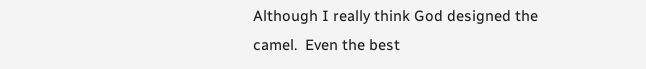Although I really think God designed the camel.  Even the best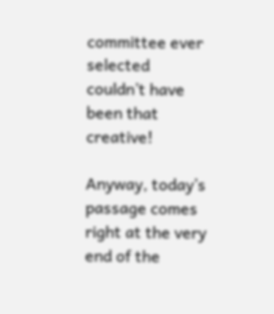committee ever selected couldn’t have been that creative!

Anyway, today’s passage comes right at the very end of the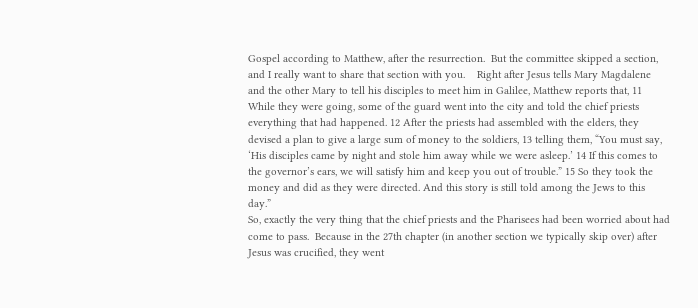Gospel according to Matthew, after the resurrection.  But the committee skipped a section, and I really want to share that section with you.    Right after Jesus tells Mary Magdalene and the other Mary to tell his disciples to meet him in Galilee, Matthew reports that, 11 While they were going, some of the guard went into the city and told the chief priests everything that had happened. 12 After the priests had assembled with the elders, they devised a plan to give a large sum of money to the soldiers, 13 telling them, “You must say, ‘His disciples came by night and stole him away while we were asleep.’ 14 If this comes to the governor’s ears, we will satisfy him and keep you out of trouble.” 15 So they took the money and did as they were directed. And this story is still told among the Jews to this day.”
So, exactly the very thing that the chief priests and the Pharisees had been worried about had come to pass.  Because in the 27th chapter (in another section we typically skip over) after Jesus was crucified, they went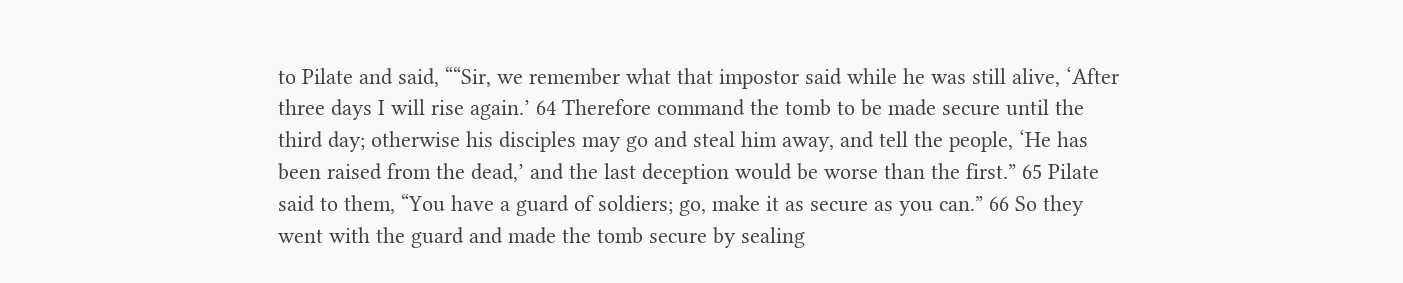to Pilate and said, ““Sir, we remember what that impostor said while he was still alive, ‘After three days I will rise again.’ 64 Therefore command the tomb to be made secure until the third day; otherwise his disciples may go and steal him away, and tell the people, ‘He has been raised from the dead,’ and the last deception would be worse than the first.” 65 Pilate said to them, “You have a guard of soldiers; go, make it as secure as you can.” 66 So they went with the guard and made the tomb secure by sealing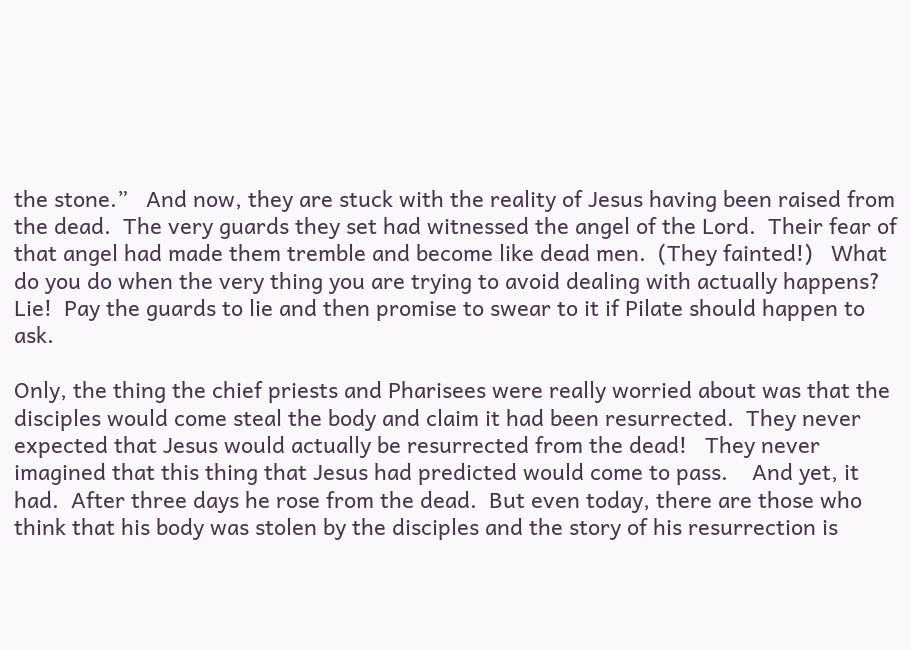the stone.”   And now, they are stuck with the reality of Jesus having been raised from the dead.  The very guards they set had witnessed the angel of the Lord.  Their fear of that angel had made them tremble and become like dead men.  (They fainted!)   What do you do when the very thing you are trying to avoid dealing with actually happens?  Lie!  Pay the guards to lie and then promise to swear to it if Pilate should happen to ask.

Only, the thing the chief priests and Pharisees were really worried about was that the disciples would come steal the body and claim it had been resurrected.  They never expected that Jesus would actually be resurrected from the dead!   They never imagined that this thing that Jesus had predicted would come to pass.    And yet, it had.  After three days he rose from the dead.  But even today, there are those who think that his body was stolen by the disciples and the story of his resurrection is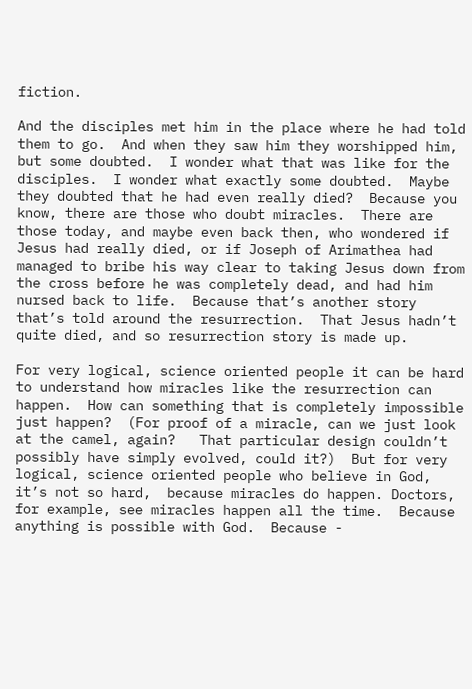fiction.

And the disciples met him in the place where he had told them to go.  And when they saw him they worshipped him, but some doubted.  I wonder what that was like for the disciples.  I wonder what exactly some doubted.  Maybe they doubted that he had even really died?  Because you know, there are those who doubt miracles.  There are those today, and maybe even back then, who wondered if Jesus had really died, or if Joseph of Arimathea had managed to bribe his way clear to taking Jesus down from the cross before he was completely dead, and had him nursed back to life.  Because that’s another story that’s told around the resurrection.  That Jesus hadn’t quite died, and so resurrection story is made up.

For very logical, science oriented people it can be hard to understand how miracles like the resurrection can happen.  How can something that is completely impossible just happen?  (For proof of a miracle, can we just look at the camel, again?   That particular design couldn’t possibly have simply evolved, could it?)  But for very logical, science oriented people who believe in God, it’s not so hard,  because miracles do happen. Doctors, for example, see miracles happen all the time.  Because anything is possible with God.  Because -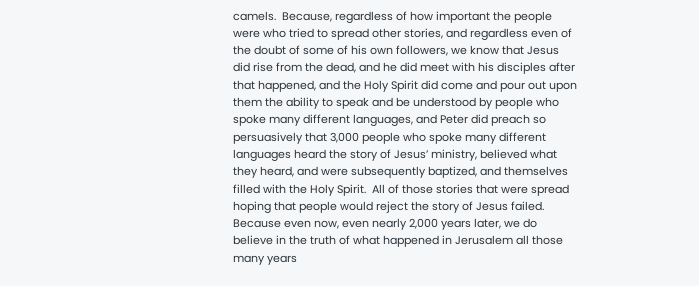camels.  Because, regardless of how important the people were who tried to spread other stories, and regardless even of the doubt of some of his own followers, we know that Jesus did rise from the dead, and he did meet with his disciples after that happened, and the Holy Spirit did come and pour out upon them the ability to speak and be understood by people who spoke many different languages, and Peter did preach so persuasively that 3,000 people who spoke many different languages heard the story of Jesus’ ministry, believed what they heard, and were subsequently baptized, and themselves filled with the Holy Spirit.  All of those stories that were spread hoping that people would reject the story of Jesus failed.  Because even now, even nearly 2,000 years later, we do believe in the truth of what happened in Jerusalem all those many years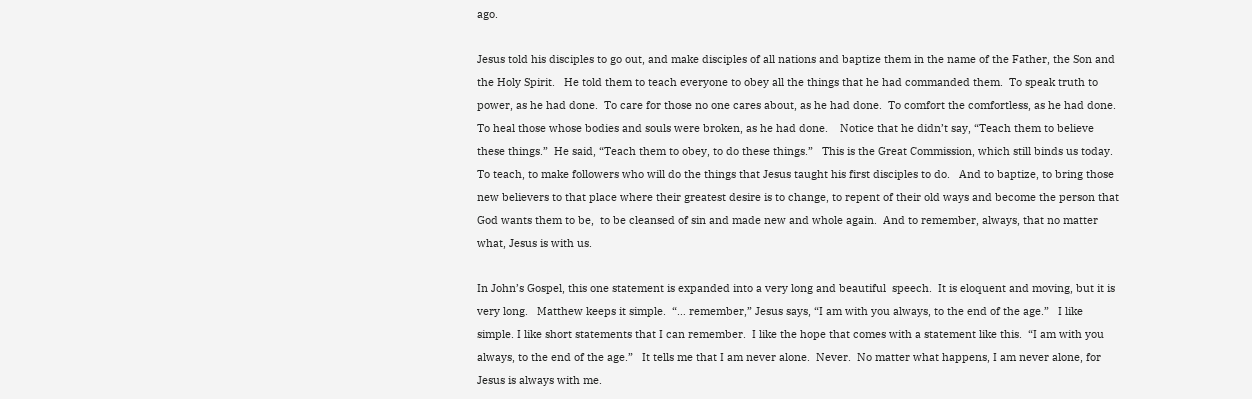ago.

Jesus told his disciples to go out, and make disciples of all nations and baptize them in the name of the Father, the Son and the Holy Spirit.   He told them to teach everyone to obey all the things that he had commanded them.  To speak truth to power, as he had done.  To care for those no one cares about, as he had done.  To comfort the comfortless, as he had done.  To heal those whose bodies and souls were broken, as he had done.    Notice that he didn’t say, “Teach them to believe these things.”  He said, “Teach them to obey, to do these things.”   This is the Great Commission, which still binds us today.   To teach, to make followers who will do the things that Jesus taught his first disciples to do.   And to baptize, to bring those new believers to that place where their greatest desire is to change, to repent of their old ways and become the person that God wants them to be,  to be cleansed of sin and made new and whole again.  And to remember, always, that no matter what, Jesus is with us.

In John’s Gospel, this one statement is expanded into a very long and beautiful  speech.  It is eloquent and moving, but it is very long.   Matthew keeps it simple.  “… remember,” Jesus says, “I am with you always, to the end of the age.”   I like simple. I like short statements that I can remember.  I like the hope that comes with a statement like this.  “I am with you always, to the end of the age.”   It tells me that I am never alone.  Never.  No matter what happens, I am never alone, for Jesus is always with me.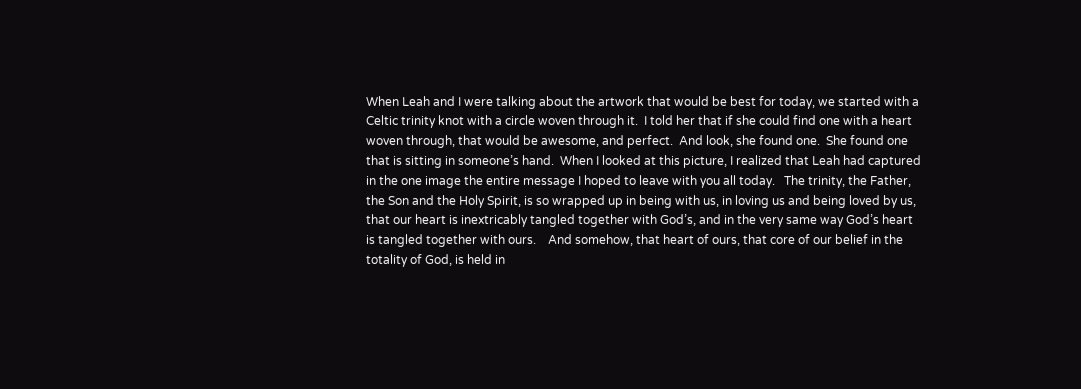When Leah and I were talking about the artwork that would be best for today, we started with a Celtic trinity knot with a circle woven through it.  I told her that if she could find one with a heart woven through, that would be awesome, and perfect.  And look, she found one.  She found one that is sitting in someone’s hand.  When I looked at this picture, I realized that Leah had captured in the one image the entire message I hoped to leave with you all today.   The trinity, the Father, the Son and the Holy Spirit, is so wrapped up in being with us, in loving us and being loved by us, that our heart is inextricably tangled together with God’s, and in the very same way God’s heart is tangled together with ours.    And somehow, that heart of ours, that core of our belief in the totality of God, is held in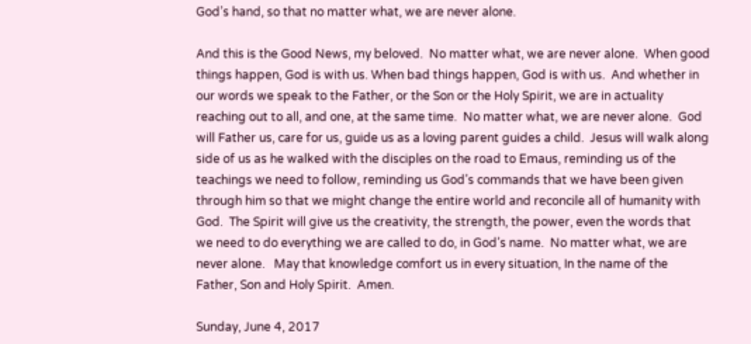God’s hand, so that no matter what, we are never alone.

And this is the Good News, my beloved.  No matter what, we are never alone.  When good things happen, God is with us. When bad things happen, God is with us.  And whether in our words we speak to the Father, or the Son or the Holy Spirit, we are in actuality reaching out to all, and one, at the same time.  No matter what, we are never alone.  God will Father us, care for us, guide us as a loving parent guides a child.  Jesus will walk along side of us as he walked with the disciples on the road to Emaus, reminding us of the teachings we need to follow, reminding us God’s commands that we have been given through him so that we might change the entire world and reconcile all of humanity with God.  The Spirit will give us the creativity, the strength, the power, even the words that we need to do everything we are called to do, in God’s name.  No matter what, we are never alone.   May that knowledge comfort us in every situation, In the name of the Father, Son and Holy Spirit.  Amen.

Sunday, June 4, 2017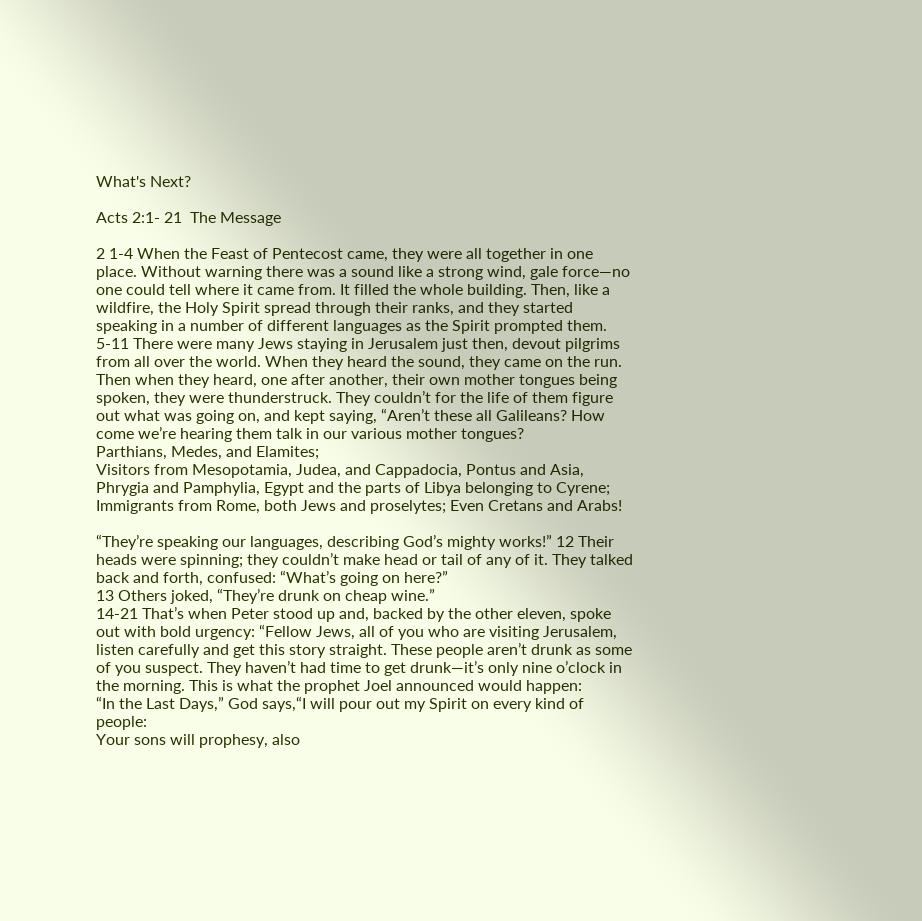What's Next?

Acts 2:1- 21  The Message

2 1-4 When the Feast of Pentecost came, they were all together in one place. Without warning there was a sound like a strong wind, gale force—no one could tell where it came from. It filled the whole building. Then, like a wildfire, the Holy Spirit spread through their ranks, and they started speaking in a number of different languages as the Spirit prompted them.
5-11 There were many Jews staying in Jerusalem just then, devout pilgrims from all over the world. When they heard the sound, they came on the run. Then when they heard, one after another, their own mother tongues being spoken, they were thunderstruck. They couldn’t for the life of them figure out what was going on, and kept saying, “Aren’t these all Galileans? How come we’re hearing them talk in our various mother tongues?
Parthians, Medes, and Elamites;
Visitors from Mesopotamia, Judea, and Cappadocia, Pontus and Asia, Phrygia and Pamphylia, Egypt and the parts of Libya belonging to Cyrene; Immigrants from Rome, both Jews and proselytes; Even Cretans and Arabs!

“They’re speaking our languages, describing God’s mighty works!” 12 Their heads were spinning; they couldn’t make head or tail of any of it. They talked back and forth, confused: “What’s going on here?”
13 Others joked, “They’re drunk on cheap wine.”
14-21 That’s when Peter stood up and, backed by the other eleven, spoke out with bold urgency: “Fellow Jews, all of you who are visiting Jerusalem, listen carefully and get this story straight. These people aren’t drunk as some of you suspect. They haven’t had time to get drunk—it’s only nine o’clock in the morning. This is what the prophet Joel announced would happen:
“In the Last Days,” God says,“I will pour out my Spirit on every kind of people:
Your sons will prophesy, also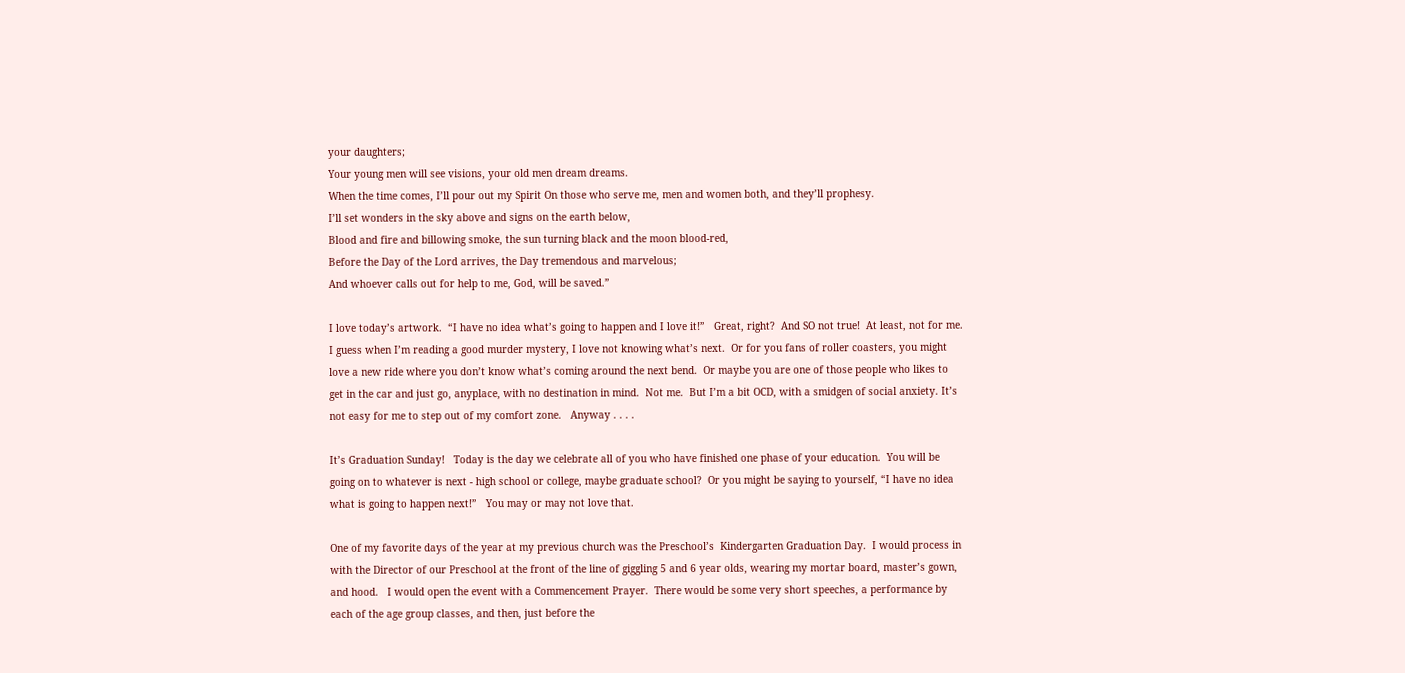your daughters;
Your young men will see visions, your old men dream dreams.
When the time comes, I’ll pour out my Spirit On those who serve me, men and women both, and they’ll prophesy.
I’ll set wonders in the sky above and signs on the earth below,
Blood and fire and billowing smoke, the sun turning black and the moon blood-red,
Before the Day of the Lord arrives, the Day tremendous and marvelous;
And whoever calls out for help to me, God, will be saved.”

I love today’s artwork.  “I have no idea what’s going to happen and I love it!”   Great, right?  And SO not true!  At least, not for me.  I guess when I’m reading a good murder mystery, I love not knowing what’s next.  Or for you fans of roller coasters, you might love a new ride where you don’t know what’s coming around the next bend.  Or maybe you are one of those people who likes to get in the car and just go, anyplace, with no destination in mind.  Not me.  But I’m a bit OCD, with a smidgen of social anxiety. It’s not easy for me to step out of my comfort zone.   Anyway . . . .

It’s Graduation Sunday!   Today is the day we celebrate all of you who have finished one phase of your education.  You will be going on to whatever is next - high school or college, maybe graduate school?  Or you might be saying to yourself, “I have no idea what is going to happen next!”   You may or may not love that.

One of my favorite days of the year at my previous church was the Preschool’s  Kindergarten Graduation Day.  I would process in with the Director of our Preschool at the front of the line of giggling 5 and 6 year olds, wearing my mortar board, master’s gown, and hood.   I would open the event with a Commencement Prayer.  There would be some very short speeches, a performance by each of the age group classes, and then, just before the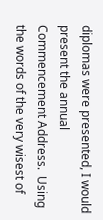diplomas were presented, I would present the annual Commencement Address.  Using the words of the very wisest of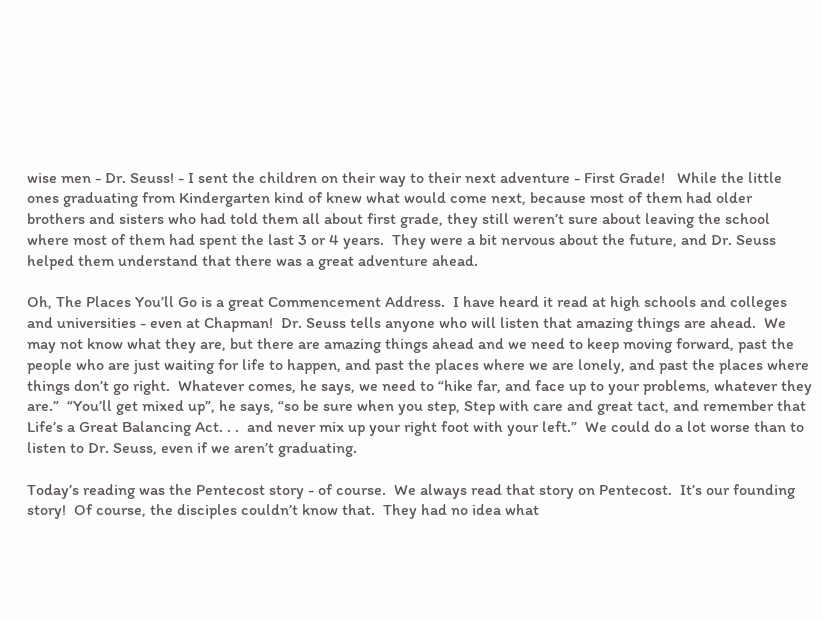wise men - Dr. Seuss! - I sent the children on their way to their next adventure - First Grade!   While the little ones graduating from Kindergarten kind of knew what would come next, because most of them had older brothers and sisters who had told them all about first grade, they still weren’t sure about leaving the school where most of them had spent the last 3 or 4 years.  They were a bit nervous about the future, and Dr. Seuss helped them understand that there was a great adventure ahead.

Oh, The Places You’ll Go is a great Commencement Address.  I have heard it read at high schools and colleges and universities - even at Chapman!  Dr. Seuss tells anyone who will listen that amazing things are ahead.  We may not know what they are, but there are amazing things ahead and we need to keep moving forward, past the people who are just waiting for life to happen, and past the places where we are lonely, and past the places where things don’t go right.  Whatever comes, he says, we need to “hike far, and face up to your problems, whatever they are.”  “You’ll get mixed up”, he says, “so be sure when you step, Step with care and great tact, and remember that Life’s a Great Balancing Act. . .  and never mix up your right foot with your left.”  We could do a lot worse than to listen to Dr. Seuss, even if we aren’t graduating.

Today’s reading was the Pentecost story - of course.  We always read that story on Pentecost.  It’s our founding story!  Of course, the disciples couldn’t know that.  They had no idea what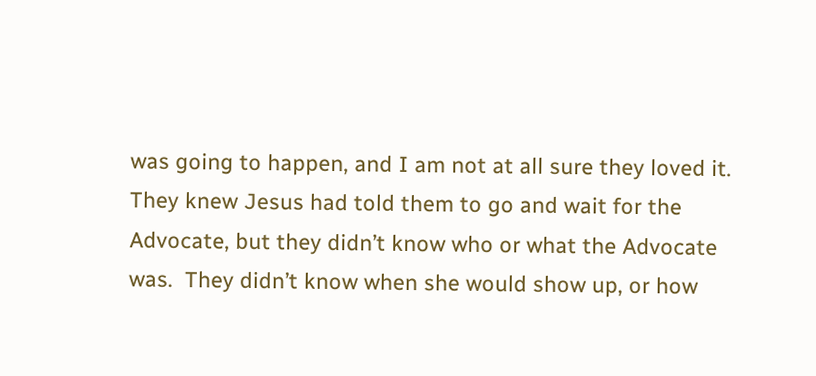was going to happen, and I am not at all sure they loved it.   They knew Jesus had told them to go and wait for the Advocate, but they didn’t know who or what the Advocate was.  They didn’t know when she would show up, or how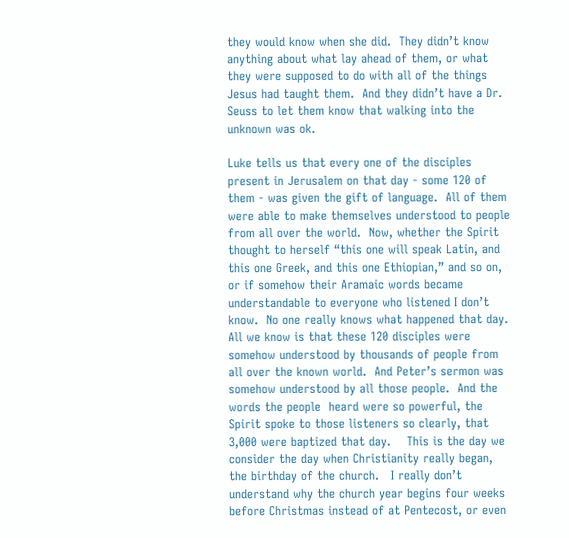they would know when she did.  They didn’t know anything about what lay ahead of them, or what they were supposed to do with all of the things Jesus had taught them.  And they didn’t have a Dr. Seuss to let them know that walking into the unknown was ok.

Luke tells us that every one of the disciples present in Jerusalem on that day - some 120 of them - was given the gift of language.  All of them were able to make themselves understood to people from all over the world.  Now, whether the Spirit thought to herself “this one will speak Latin, and this one Greek, and this one Ethiopian,” and so on, or if somehow their Aramaic words became understandable to everyone who listened I don’t know.  No one really knows what happened that day.  All we know is that these 120 disciples were somehow understood by thousands of people from all over the known world.  And Peter’s sermon was somehow understood by all those people.  And the words the people  heard were so powerful, the Spirit spoke to those listeners so clearly, that 3,000 were baptized that day.    This is the day we consider the day when Christianity really began, the birthday of the church.   I really don’t understand why the church year begins four weeks before Christmas instead of at Pentecost, or even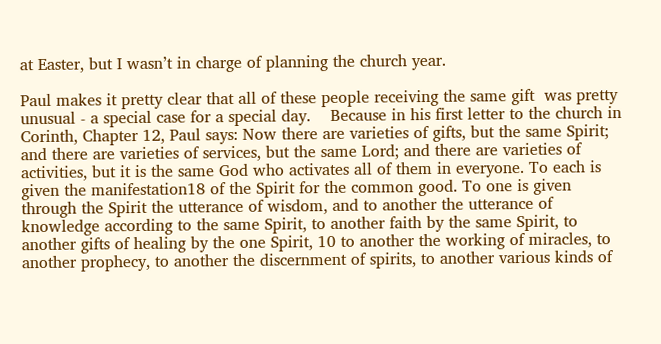at Easter, but I wasn’t in charge of planning the church year.

Paul makes it pretty clear that all of these people receiving the same gift  was pretty unusual - a special case for a special day.    Because in his first letter to the church in Corinth, Chapter 12, Paul says: Now there are varieties of gifts, but the same Spirit; and there are varieties of services, but the same Lord; and there are varieties of activities, but it is the same God who activates all of them in everyone. To each is given the manifestation18 of the Spirit for the common good. To one is given through the Spirit the utterance of wisdom, and to another the utterance of knowledge according to the same Spirit, to another faith by the same Spirit, to another gifts of healing by the one Spirit, 10 to another the working of miracles, to another prophecy, to another the discernment of spirits, to another various kinds of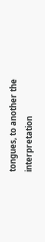tongues, to another the interpretation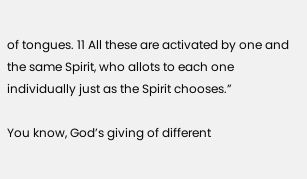of tongues. 11 All these are activated by one and the same Spirit, who allots to each one individually just as the Spirit chooses.”

You know, God’s giving of different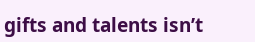gifts and talents isn’t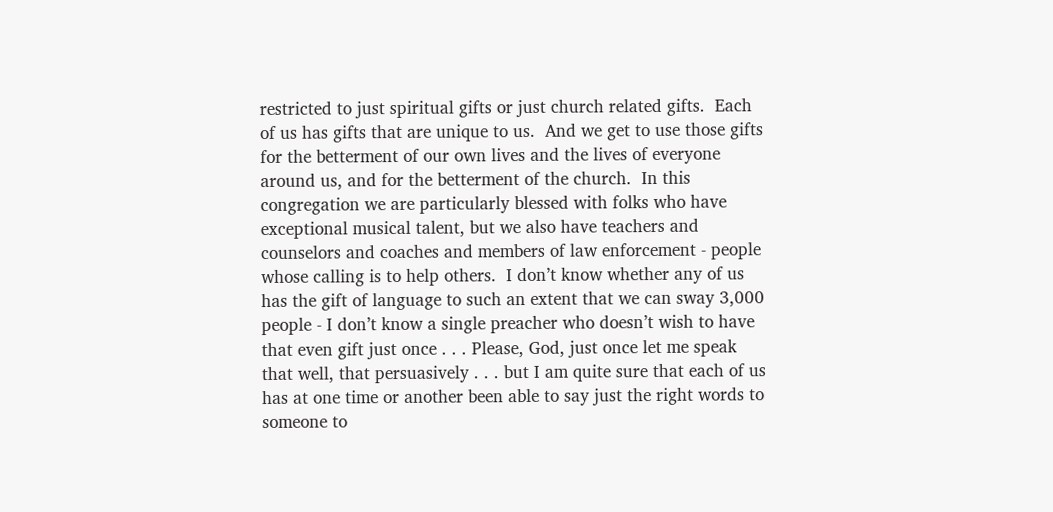restricted to just spiritual gifts or just church related gifts.  Each of us has gifts that are unique to us.  And we get to use those gifts for the betterment of our own lives and the lives of everyone around us, and for the betterment of the church.  In this congregation we are particularly blessed with folks who have exceptional musical talent, but we also have teachers and counselors and coaches and members of law enforcement - people whose calling is to help others.  I don’t know whether any of us has the gift of language to such an extent that we can sway 3,000 people - I don’t know a single preacher who doesn’t wish to have that even gift just once . . . Please, God, just once let me speak that well, that persuasively . . . but I am quite sure that each of us has at one time or another been able to say just the right words to someone to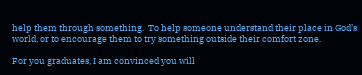help them through something.  To help someone understand their place in God’s world, or to encourage them to try something outside their comfort zone.

For you graduates, I am convinced you will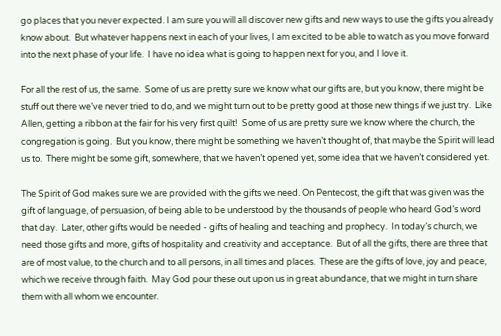go places that you never expected. I am sure you will all discover new gifts and new ways to use the gifts you already know about.  But whatever happens next in each of your lives, I am excited to be able to watch as you move forward into the next phase of your life.  I have no idea what is going to happen next for you, and I love it.

For all the rest of us, the same.  Some of us are pretty sure we know what our gifts are, but you know, there might be stuff out there we’ve never tried to do, and we might turn out to be pretty good at those new things if we just try.  Like Allen, getting a ribbon at the fair for his very first quilt!  Some of us are pretty sure we know where the church, the congregation is going.  But you know, there might be something we haven’t thought of, that maybe the Spirit will lead us to.  There might be some gift, somewhere, that we haven’t opened yet, some idea that we haven’t considered yet.

The Spirit of God makes sure we are provided with the gifts we need. On Pentecost, the gift that was given was the gift of language, of persuasion, of being able to be understood by the thousands of people who heard God’s word that day.  Later, other gifts would be needed - gifts of healing and teaching and prophecy.  In today’s church, we need those gifts and more, gifts of hospitality and creativity and acceptance.  But of all the gifts, there are three that are of most value, to the church and to all persons, in all times and places.  These are the gifts of love, joy and peace, which we receive through faith.  May God pour these out upon us in great abundance, that we might in turn share them with all whom we encounter.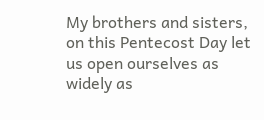My brothers and sisters, on this Pentecost Day let us open ourselves as widely as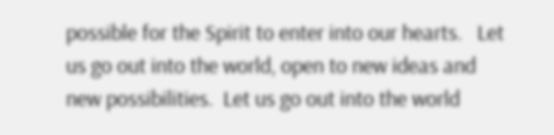possible for the Spirit to enter into our hearts.   Let us go out into the world, open to new ideas and new possibilities.  Let us go out into the world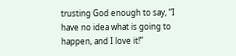trusting God enough to say, “I have no idea what is going to happen, and I love it!”